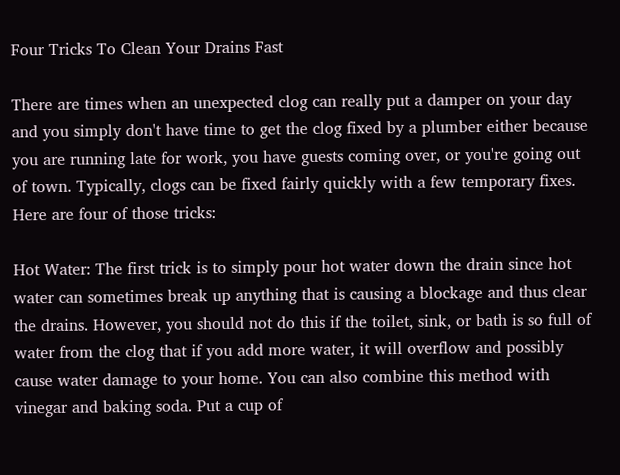Four Tricks To Clean Your Drains Fast

There are times when an unexpected clog can really put a damper on your day and you simply don't have time to get the clog fixed by a plumber either because you are running late for work, you have guests coming over, or you're going out of town. Typically, clogs can be fixed fairly quickly with a few temporary fixes. Here are four of those tricks:

Hot Water: The first trick is to simply pour hot water down the drain since hot water can sometimes break up anything that is causing a blockage and thus clear the drains. However, you should not do this if the toilet, sink, or bath is so full of water from the clog that if you add more water, it will overflow and possibly cause water damage to your home. You can also combine this method with vinegar and baking soda. Put a cup of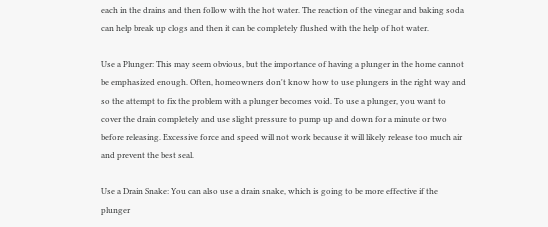each in the drains and then follow with the hot water. The reaction of the vinegar and baking soda can help break up clogs and then it can be completely flushed with the help of hot water.

Use a Plunger: This may seem obvious, but the importance of having a plunger in the home cannot be emphasized enough. Often, homeowners don't know how to use plungers in the right way and so the attempt to fix the problem with a plunger becomes void. To use a plunger, you want to cover the drain completely and use slight pressure to pump up and down for a minute or two before releasing. Excessive force and speed will not work because it will likely release too much air and prevent the best seal.

Use a Drain Snake: You can also use a drain snake, which is going to be more effective if the plunger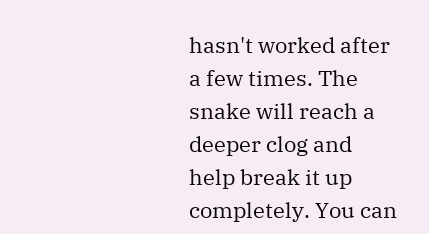hasn't worked after a few times. The snake will reach a deeper clog and help break it up completely. You can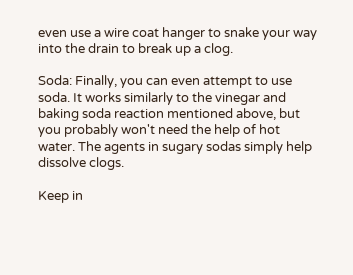even use a wire coat hanger to snake your way into the drain to break up a clog.

Soda: Finally, you can even attempt to use soda. It works similarly to the vinegar and baking soda reaction mentioned above, but you probably won't need the help of hot water. The agents in sugary sodas simply help dissolve clogs.

Keep in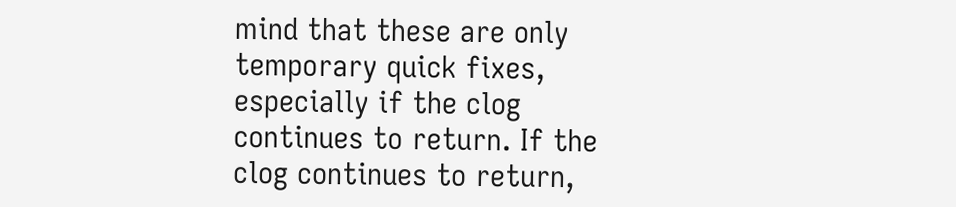mind that these are only temporary quick fixes, especially if the clog continues to return. If the clog continues to return,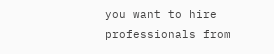you want to hire professionals from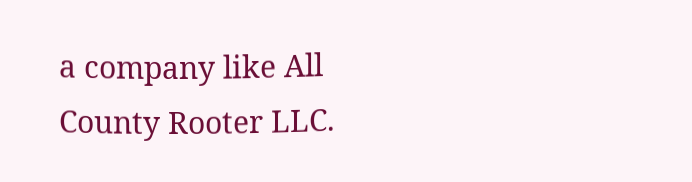a company like All County Rooter LLC.